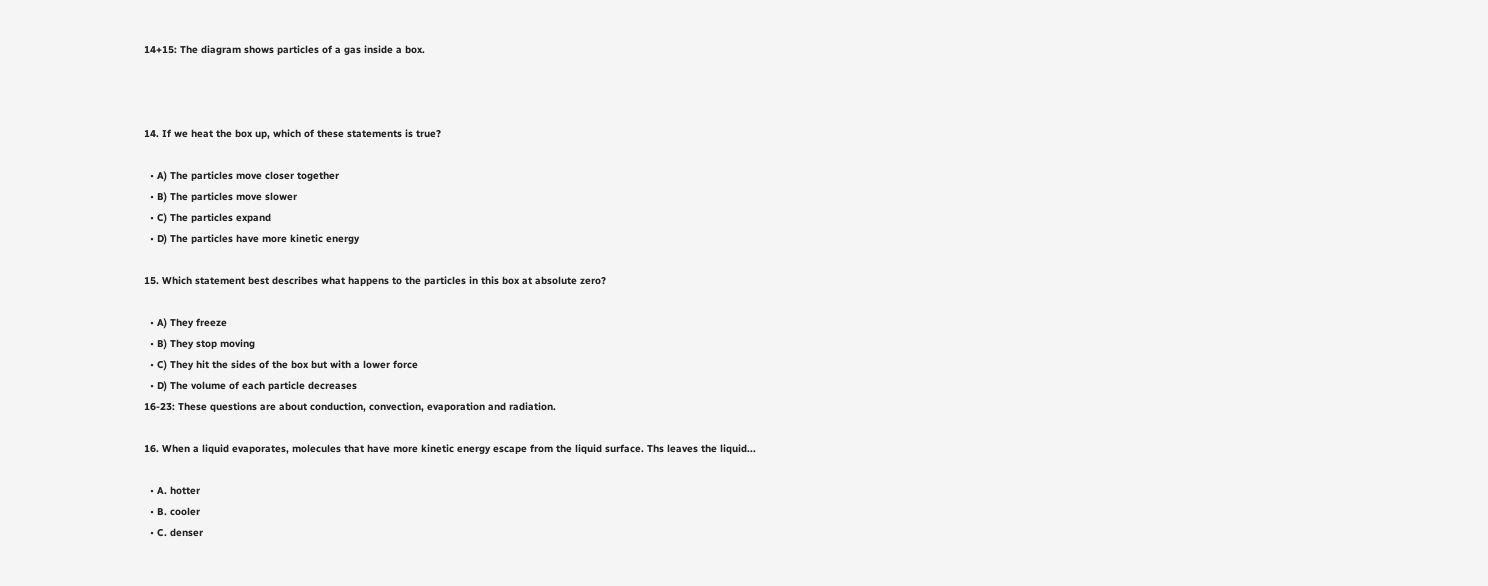14+15: The diagram shows particles of a gas inside a box.



14. If we heat the box up, which of these statements is true?

  • A) The particles move closer together
  • B) The particles move slower
  • C) The particles expand
  • D) The particles have more kinetic energy

15. Which statement best describes what happens to the particles in this box at absolute zero?

  • A) They freeze
  • B) They stop moving
  • C) They hit the sides of the box but with a lower force
  • D) The volume of each particle decreases
16-23: These questions are about conduction, convection, evaporation and radiation.

16. When a liquid evaporates, molecules that have more kinetic energy escape from the liquid surface. Ths leaves the liquid...

  • A. hotter
  • B. cooler
  • C. denser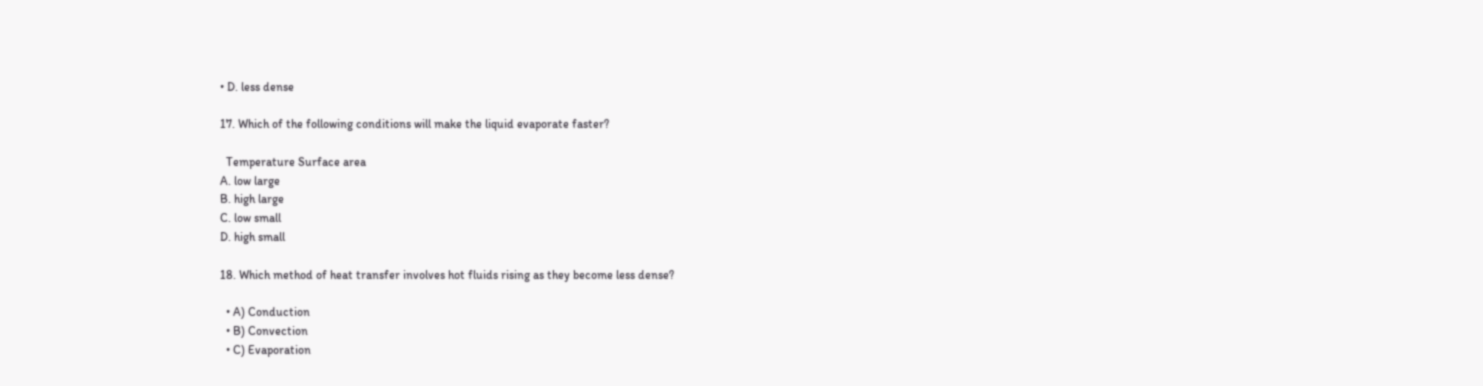• D. less dense

17. Which of the following conditions will make the liquid evaporate faster?

  Temperature Surface area
A. low large
B. high large
C. low small
D. high small

18. Which method of heat transfer involves hot fluids rising as they become less dense?

  • A) Conduction
  • B) Convection
  • C) Evaporation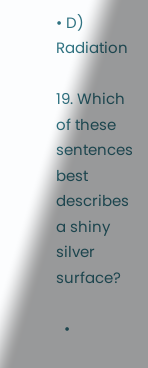• D) Radiation

19. Which of these sentences best describes a shiny silver surface?

  •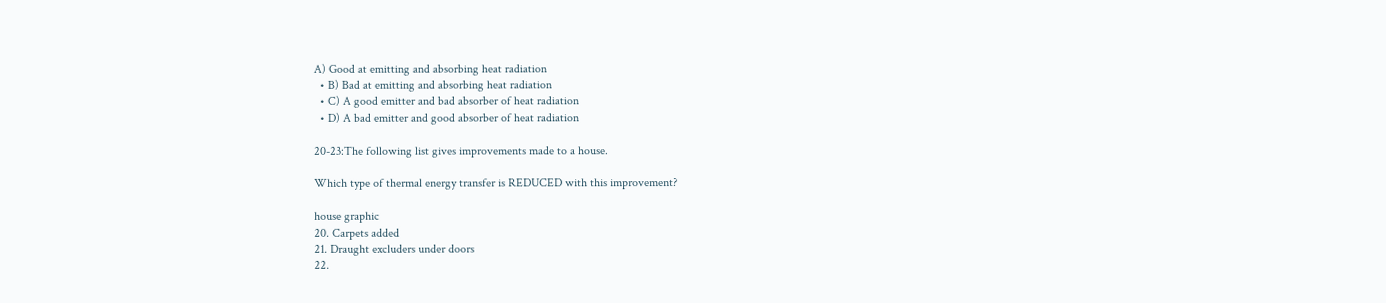A) Good at emitting and absorbing heat radiation
  • B) Bad at emitting and absorbing heat radiation
  • C) A good emitter and bad absorber of heat radiation
  • D) A bad emitter and good absorber of heat radiation

20-23:The following list gives improvements made to a house.

Which type of thermal energy transfer is REDUCED with this improvement?

house graphic
20. Carpets added
21. Draught excluders under doors
22.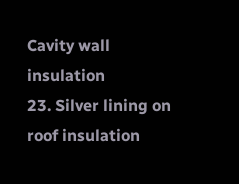Cavity wall insulation
23. Silver lining on roof insulation